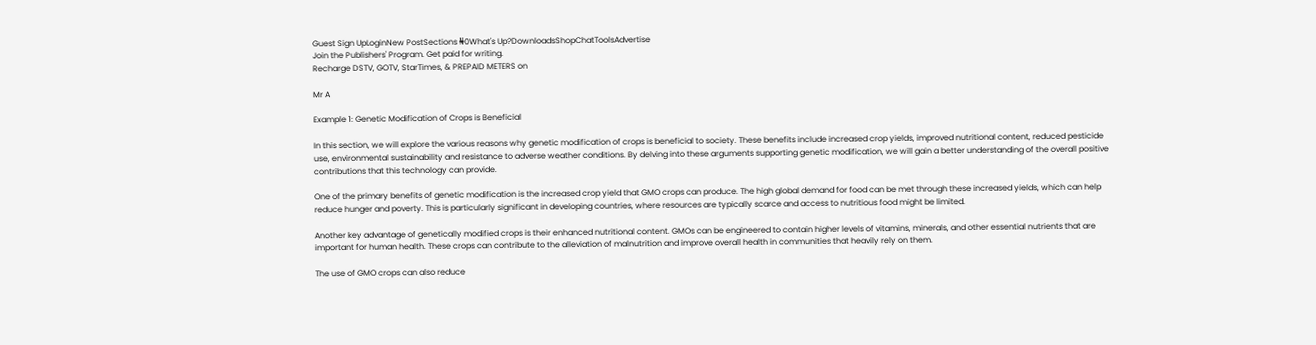Guest Sign UpLoginNew PostSections ₦0What's Up?DownloadsShopChatToolsAdvertise
Join the Publishers' Program. Get paid for writing.
Recharge DSTV, GOTV, StarTimes, & PREPAID METERS on

Mr A

Example 1: Genetic Modification of Crops is Beneficial

In this section, we will explore the various reasons why genetic modification of crops is beneficial to society. These benefits include increased crop yields, improved nutritional content, reduced pesticide use, environmental sustainability and resistance to adverse weather conditions. By delving into these arguments supporting genetic modification, we will gain a better understanding of the overall positive contributions that this technology can provide.

One of the primary benefits of genetic modification is the increased crop yield that GMO crops can produce. The high global demand for food can be met through these increased yields, which can help reduce hunger and poverty. This is particularly significant in developing countries, where resources are typically scarce and access to nutritious food might be limited.

Another key advantage of genetically modified crops is their enhanced nutritional content. GMOs can be engineered to contain higher levels of vitamins, minerals, and other essential nutrients that are important for human health. These crops can contribute to the alleviation of malnutrition and improve overall health in communities that heavily rely on them.

The use of GMO crops can also reduce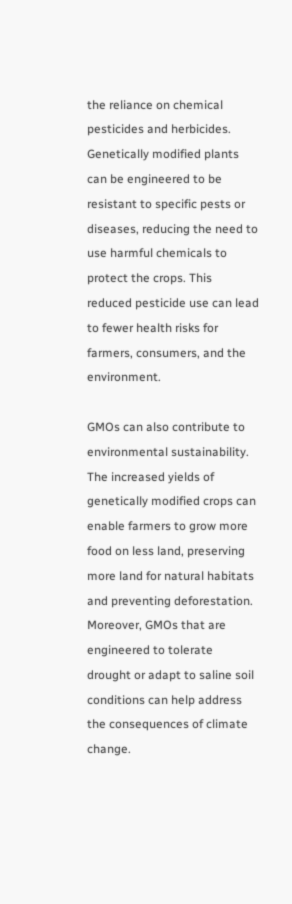the reliance on chemical pesticides and herbicides. Genetically modified plants can be engineered to be resistant to specific pests or diseases, reducing the need to use harmful chemicals to protect the crops. This reduced pesticide use can lead to fewer health risks for farmers, consumers, and the environment.

GMOs can also contribute to environmental sustainability. The increased yields of genetically modified crops can enable farmers to grow more food on less land, preserving more land for natural habitats and preventing deforestation. Moreover, GMOs that are engineered to tolerate drought or adapt to saline soil conditions can help address the consequences of climate change.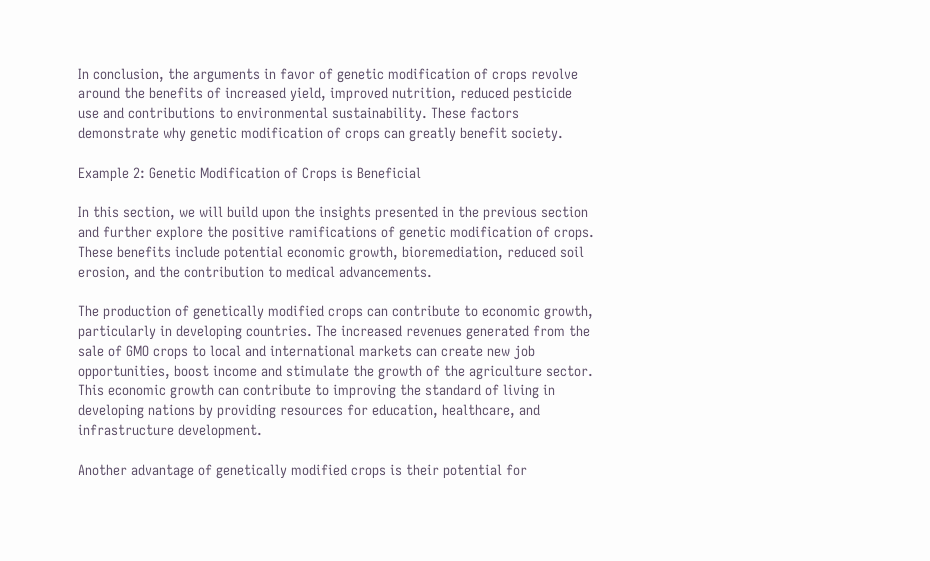In conclusion, the arguments in favor of genetic modification of crops revolve around the benefits of increased yield, improved nutrition, reduced pesticide use and contributions to environmental sustainability. These factors demonstrate why genetic modification of crops can greatly benefit society.

Example 2: Genetic Modification of Crops is Beneficial

In this section, we will build upon the insights presented in the previous section and further explore the positive ramifications of genetic modification of crops. These benefits include potential economic growth, bioremediation, reduced soil erosion, and the contribution to medical advancements.

The production of genetically modified crops can contribute to economic growth, particularly in developing countries. The increased revenues generated from the sale of GMO crops to local and international markets can create new job opportunities, boost income and stimulate the growth of the agriculture sector. This economic growth can contribute to improving the standard of living in developing nations by providing resources for education, healthcare, and infrastructure development.

Another advantage of genetically modified crops is their potential for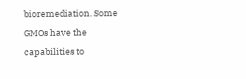bioremediation. Some GMOs have the capabilities to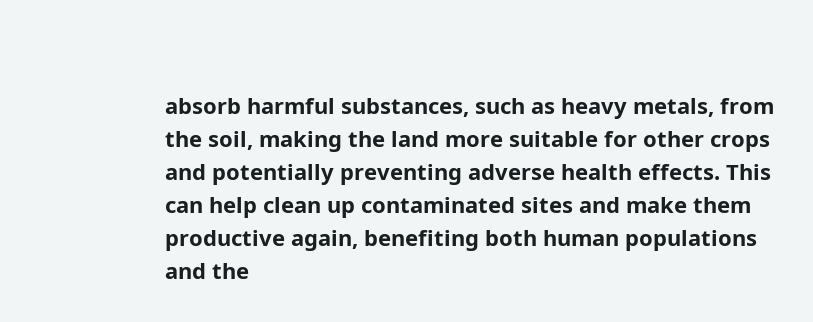absorb harmful substances, such as heavy metals, from the soil, making the land more suitable for other crops and potentially preventing adverse health effects. This can help clean up contaminated sites and make them productive again, benefiting both human populations and the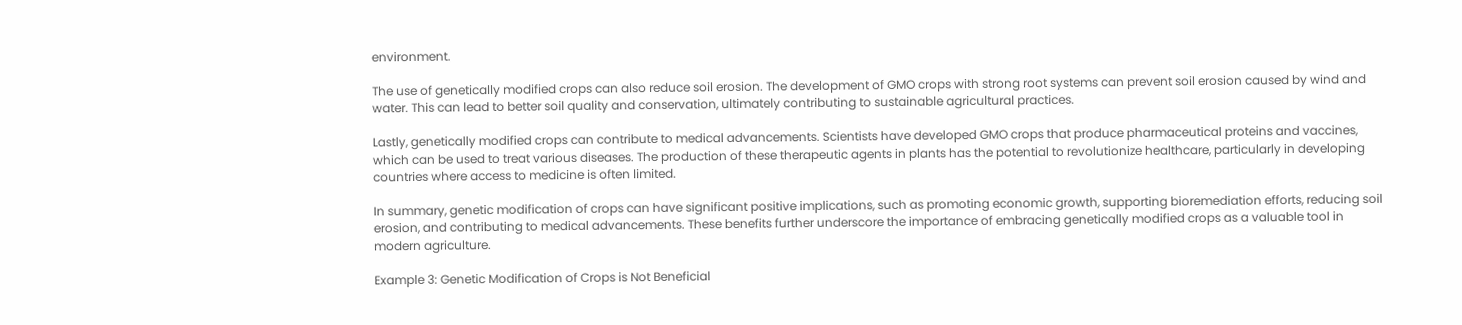environment.

The use of genetically modified crops can also reduce soil erosion. The development of GMO crops with strong root systems can prevent soil erosion caused by wind and water. This can lead to better soil quality and conservation, ultimately contributing to sustainable agricultural practices.

Lastly, genetically modified crops can contribute to medical advancements. Scientists have developed GMO crops that produce pharmaceutical proteins and vaccines, which can be used to treat various diseases. The production of these therapeutic agents in plants has the potential to revolutionize healthcare, particularly in developing countries where access to medicine is often limited.

In summary, genetic modification of crops can have significant positive implications, such as promoting economic growth, supporting bioremediation efforts, reducing soil erosion, and contributing to medical advancements. These benefits further underscore the importance of embracing genetically modified crops as a valuable tool in modern agriculture.

Example 3: Genetic Modification of Crops is Not Beneficial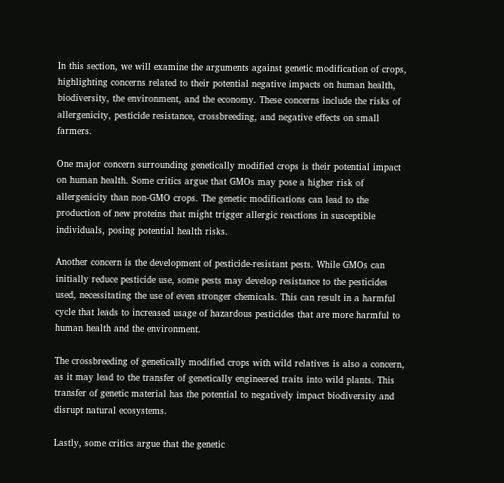In this section, we will examine the arguments against genetic modification of crops, highlighting concerns related to their potential negative impacts on human health, biodiversity, the environment, and the economy. These concerns include the risks of allergenicity, pesticide resistance, crossbreeding, and negative effects on small farmers.

One major concern surrounding genetically modified crops is their potential impact on human health. Some critics argue that GMOs may pose a higher risk of allergenicity than non-GMO crops. The genetic modifications can lead to the production of new proteins that might trigger allergic reactions in susceptible individuals, posing potential health risks.

Another concern is the development of pesticide-resistant pests. While GMOs can initially reduce pesticide use, some pests may develop resistance to the pesticides used, necessitating the use of even stronger chemicals. This can result in a harmful cycle that leads to increased usage of hazardous pesticides that are more harmful to human health and the environment.

The crossbreeding of genetically modified crops with wild relatives is also a concern, as it may lead to the transfer of genetically engineered traits into wild plants. This transfer of genetic material has the potential to negatively impact biodiversity and disrupt natural ecosystems.

Lastly, some critics argue that the genetic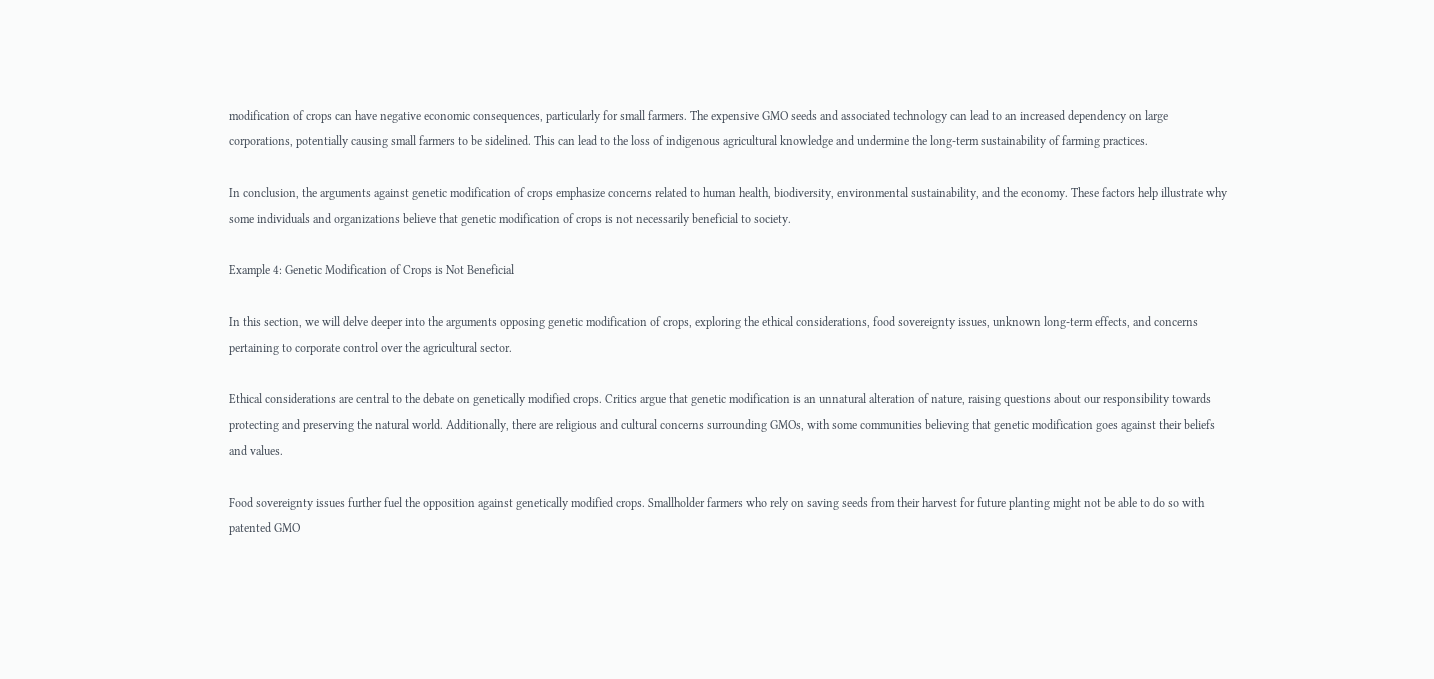modification of crops can have negative economic consequences, particularly for small farmers. The expensive GMO seeds and associated technology can lead to an increased dependency on large corporations, potentially causing small farmers to be sidelined. This can lead to the loss of indigenous agricultural knowledge and undermine the long-term sustainability of farming practices.

In conclusion, the arguments against genetic modification of crops emphasize concerns related to human health, biodiversity, environmental sustainability, and the economy. These factors help illustrate why some individuals and organizations believe that genetic modification of crops is not necessarily beneficial to society.

Example 4: Genetic Modification of Crops is Not Beneficial

In this section, we will delve deeper into the arguments opposing genetic modification of crops, exploring the ethical considerations, food sovereignty issues, unknown long-term effects, and concerns pertaining to corporate control over the agricultural sector.

Ethical considerations are central to the debate on genetically modified crops. Critics argue that genetic modification is an unnatural alteration of nature, raising questions about our responsibility towards protecting and preserving the natural world. Additionally, there are religious and cultural concerns surrounding GMOs, with some communities believing that genetic modification goes against their beliefs and values.

Food sovereignty issues further fuel the opposition against genetically modified crops. Smallholder farmers who rely on saving seeds from their harvest for future planting might not be able to do so with patented GMO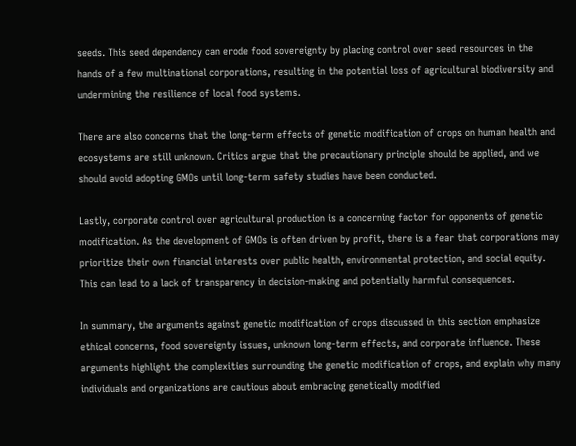seeds. This seed dependency can erode food sovereignty by placing control over seed resources in the hands of a few multinational corporations, resulting in the potential loss of agricultural biodiversity and undermining the resilience of local food systems.

There are also concerns that the long-term effects of genetic modification of crops on human health and ecosystems are still unknown. Critics argue that the precautionary principle should be applied, and we should avoid adopting GMOs until long-term safety studies have been conducted.

Lastly, corporate control over agricultural production is a concerning factor for opponents of genetic modification. As the development of GMOs is often driven by profit, there is a fear that corporations may prioritize their own financial interests over public health, environmental protection, and social equity. This can lead to a lack of transparency in decision-making and potentially harmful consequences.

In summary, the arguments against genetic modification of crops discussed in this section emphasize ethical concerns, food sovereignty issues, unknown long-term effects, and corporate influence. These arguments highlight the complexities surrounding the genetic modification of crops, and explain why many individuals and organizations are cautious about embracing genetically modified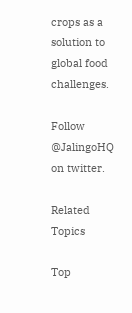crops as a solution to global food challenges.

Follow @JalingoHQ on twitter.

Related Topics

Top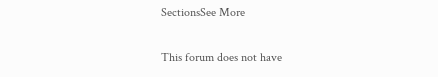SectionsSee More

This forum does not have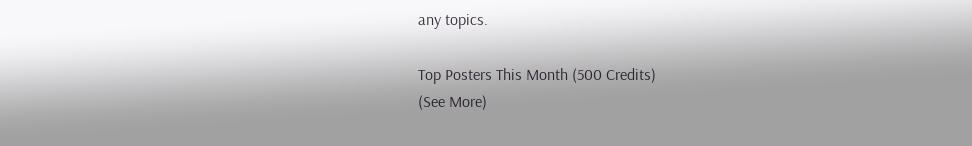any topics.

Top Posters This Month (500 Credits)
(See More)